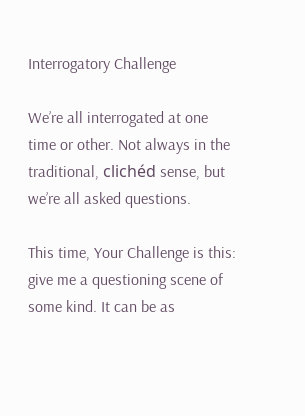Interrogatory Challenge

We’re all interrogated at one time or other. Not always in the traditional, clichéd sense, but we’re all asked questions.

This time, Your Challenge is this: give me a questioning scene of some kind. It can be as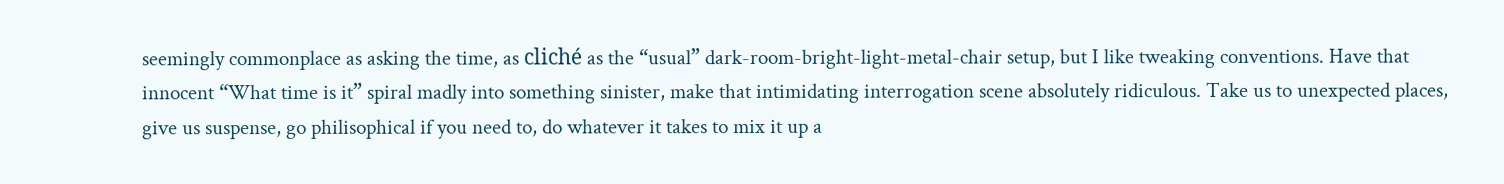seemingly commonplace as asking the time, as cliché as the “usual” dark-room-bright-light-metal-chair setup, but I like tweaking conventions. Have that innocent “What time is it” spiral madly into something sinister, make that intimidating interrogation scene absolutely ridiculous. Take us to unexpected places, give us suspense, go philisophical if you need to, do whatever it takes to mix it up a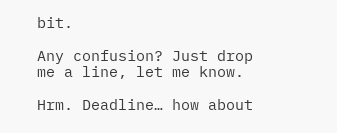bit.

Any confusion? Just drop me a line, let me know.

Hrm. Deadline… how about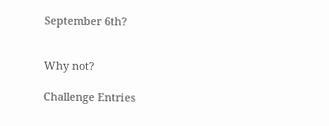September 6th?


Why not?

Challenge Entries